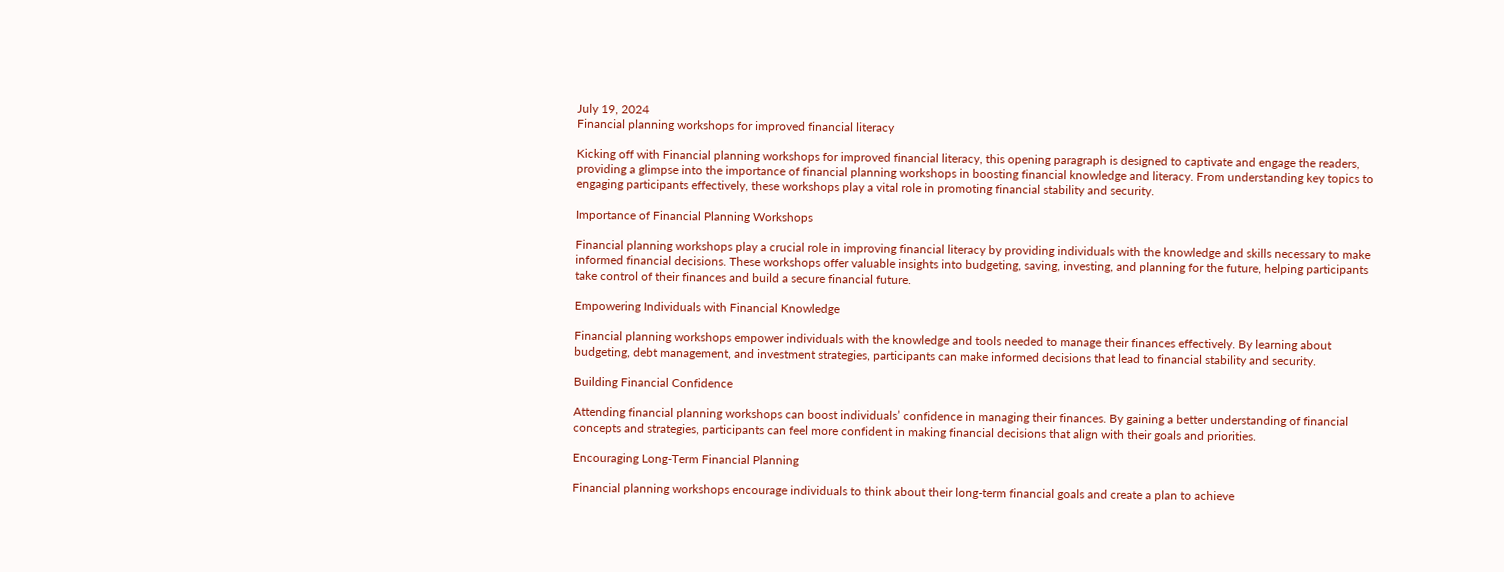July 19, 2024
Financial planning workshops for improved financial literacy

Kicking off with Financial planning workshops for improved financial literacy, this opening paragraph is designed to captivate and engage the readers, providing a glimpse into the importance of financial planning workshops in boosting financial knowledge and literacy. From understanding key topics to engaging participants effectively, these workshops play a vital role in promoting financial stability and security.

Importance of Financial Planning Workshops

Financial planning workshops play a crucial role in improving financial literacy by providing individuals with the knowledge and skills necessary to make informed financial decisions. These workshops offer valuable insights into budgeting, saving, investing, and planning for the future, helping participants take control of their finances and build a secure financial future.

Empowering Individuals with Financial Knowledge

Financial planning workshops empower individuals with the knowledge and tools needed to manage their finances effectively. By learning about budgeting, debt management, and investment strategies, participants can make informed decisions that lead to financial stability and security.

Building Financial Confidence

Attending financial planning workshops can boost individuals’ confidence in managing their finances. By gaining a better understanding of financial concepts and strategies, participants can feel more confident in making financial decisions that align with their goals and priorities.

Encouraging Long-Term Financial Planning

Financial planning workshops encourage individuals to think about their long-term financial goals and create a plan to achieve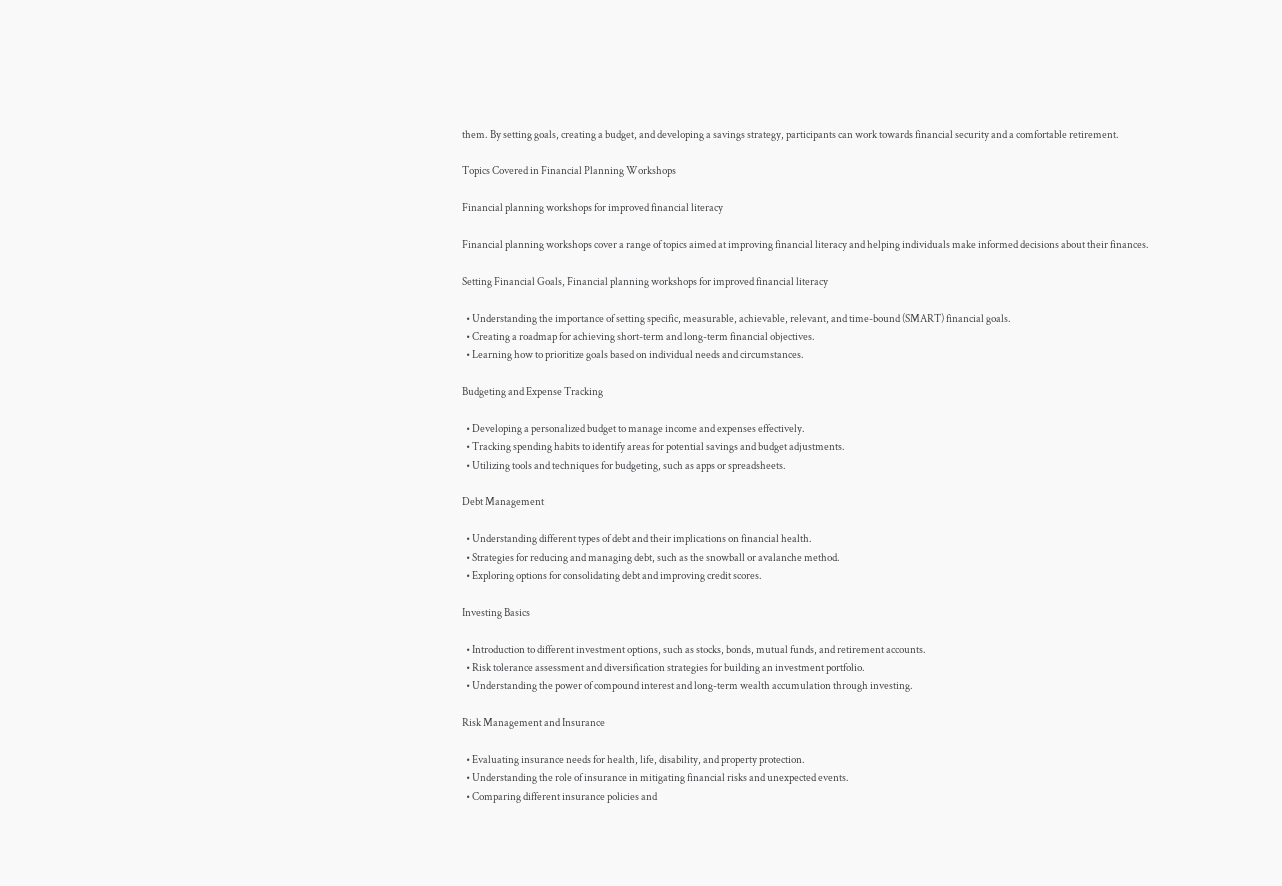them. By setting goals, creating a budget, and developing a savings strategy, participants can work towards financial security and a comfortable retirement.

Topics Covered in Financial Planning Workshops

Financial planning workshops for improved financial literacy

Financial planning workshops cover a range of topics aimed at improving financial literacy and helping individuals make informed decisions about their finances.

Setting Financial Goals, Financial planning workshops for improved financial literacy

  • Understanding the importance of setting specific, measurable, achievable, relevant, and time-bound (SMART) financial goals.
  • Creating a roadmap for achieving short-term and long-term financial objectives.
  • Learning how to prioritize goals based on individual needs and circumstances.

Budgeting and Expense Tracking

  • Developing a personalized budget to manage income and expenses effectively.
  • Tracking spending habits to identify areas for potential savings and budget adjustments.
  • Utilizing tools and techniques for budgeting, such as apps or spreadsheets.

Debt Management

  • Understanding different types of debt and their implications on financial health.
  • Strategies for reducing and managing debt, such as the snowball or avalanche method.
  • Exploring options for consolidating debt and improving credit scores.

Investing Basics

  • Introduction to different investment options, such as stocks, bonds, mutual funds, and retirement accounts.
  • Risk tolerance assessment and diversification strategies for building an investment portfolio.
  • Understanding the power of compound interest and long-term wealth accumulation through investing.

Risk Management and Insurance

  • Evaluating insurance needs for health, life, disability, and property protection.
  • Understanding the role of insurance in mitigating financial risks and unexpected events.
  • Comparing different insurance policies and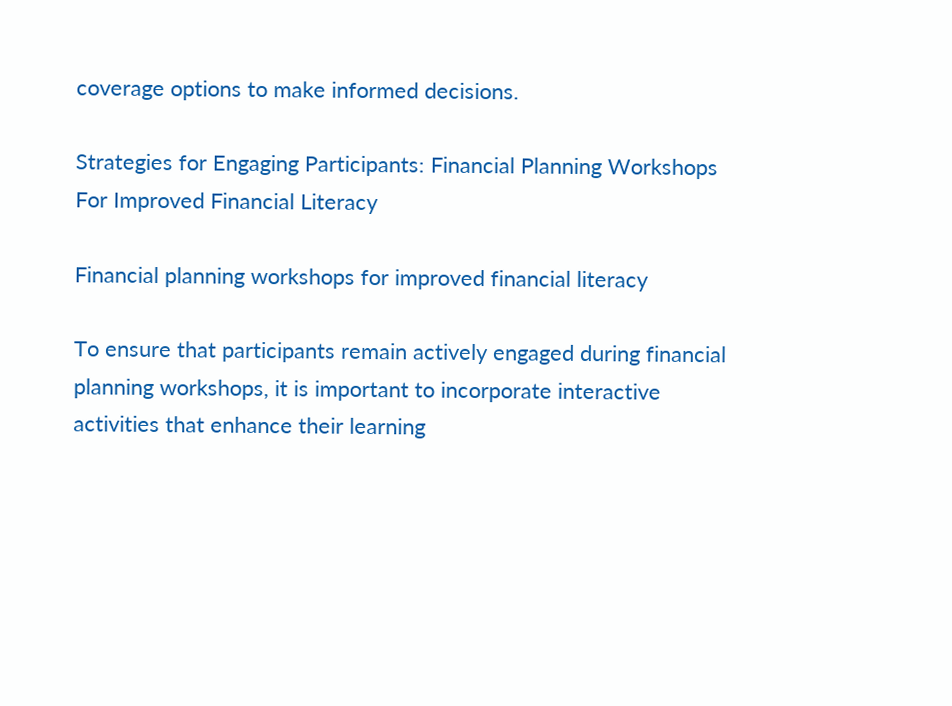coverage options to make informed decisions.

Strategies for Engaging Participants: Financial Planning Workshops For Improved Financial Literacy

Financial planning workshops for improved financial literacy

To ensure that participants remain actively engaged during financial planning workshops, it is important to incorporate interactive activities that enhance their learning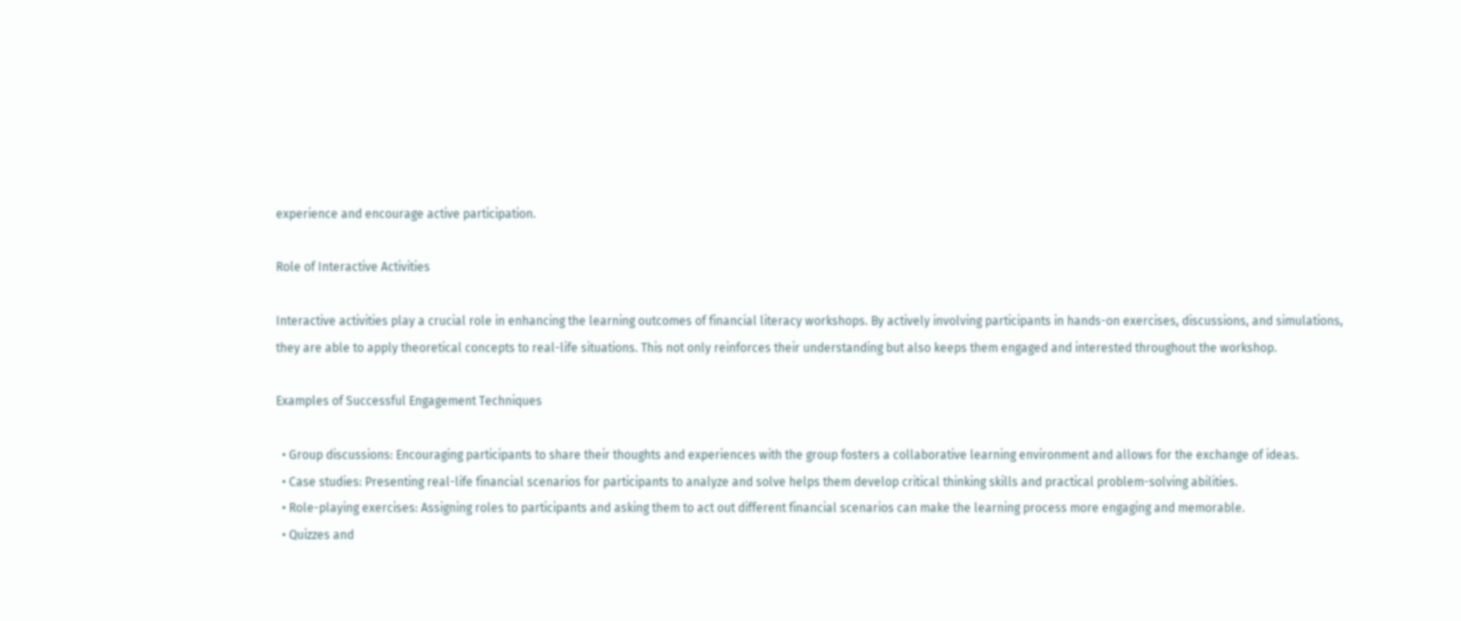experience and encourage active participation.

Role of Interactive Activities

Interactive activities play a crucial role in enhancing the learning outcomes of financial literacy workshops. By actively involving participants in hands-on exercises, discussions, and simulations, they are able to apply theoretical concepts to real-life situations. This not only reinforces their understanding but also keeps them engaged and interested throughout the workshop.

Examples of Successful Engagement Techniques

  • Group discussions: Encouraging participants to share their thoughts and experiences with the group fosters a collaborative learning environment and allows for the exchange of ideas.
  • Case studies: Presenting real-life financial scenarios for participants to analyze and solve helps them develop critical thinking skills and practical problem-solving abilities.
  • Role-playing exercises: Assigning roles to participants and asking them to act out different financial scenarios can make the learning process more engaging and memorable.
  • Quizzes and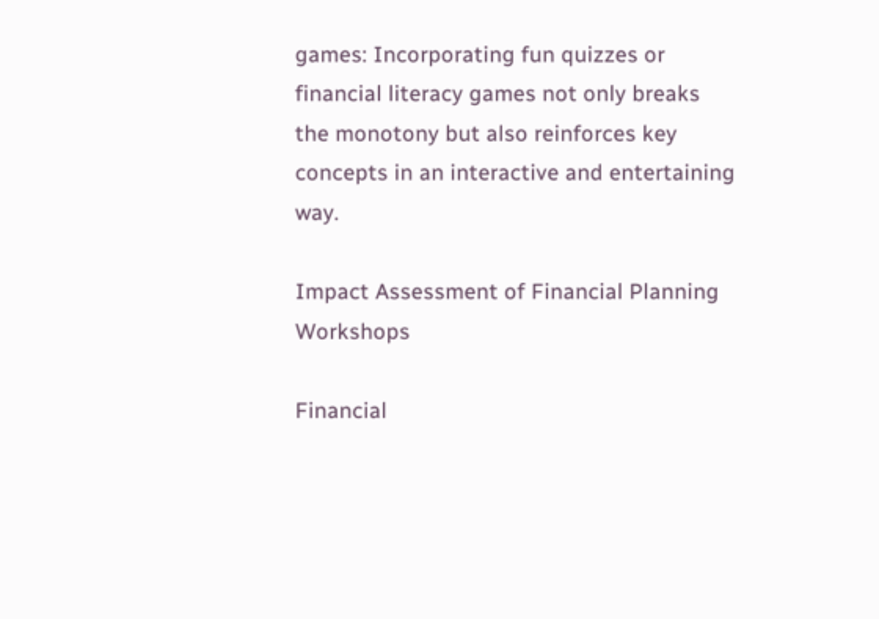games: Incorporating fun quizzes or financial literacy games not only breaks the monotony but also reinforces key concepts in an interactive and entertaining way.

Impact Assessment of Financial Planning Workshops

Financial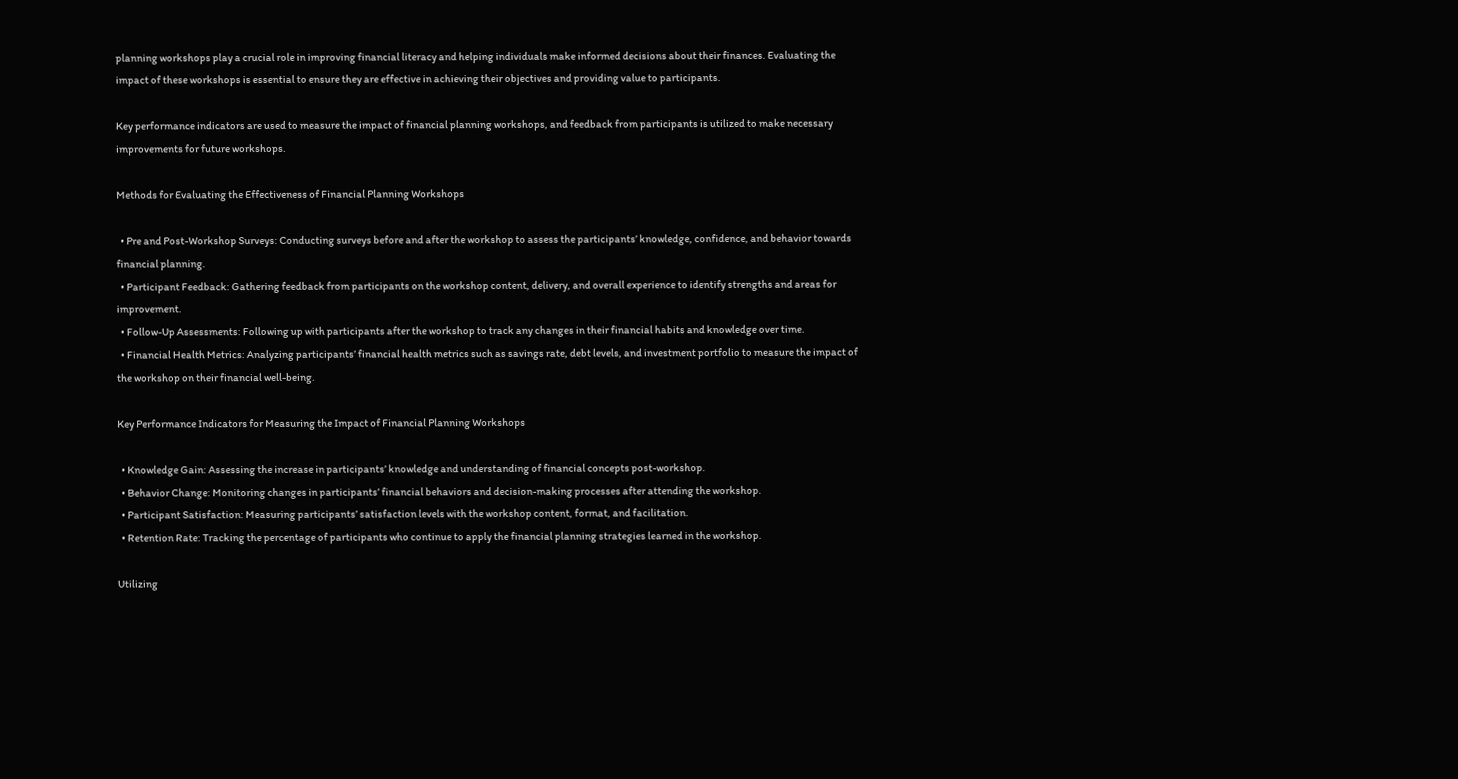planning workshops play a crucial role in improving financial literacy and helping individuals make informed decisions about their finances. Evaluating the impact of these workshops is essential to ensure they are effective in achieving their objectives and providing value to participants.

Key performance indicators are used to measure the impact of financial planning workshops, and feedback from participants is utilized to make necessary improvements for future workshops.

Methods for Evaluating the Effectiveness of Financial Planning Workshops

  • Pre and Post-Workshop Surveys: Conducting surveys before and after the workshop to assess the participants’ knowledge, confidence, and behavior towards financial planning.
  • Participant Feedback: Gathering feedback from participants on the workshop content, delivery, and overall experience to identify strengths and areas for improvement.
  • Follow-Up Assessments: Following up with participants after the workshop to track any changes in their financial habits and knowledge over time.
  • Financial Health Metrics: Analyzing participants’ financial health metrics such as savings rate, debt levels, and investment portfolio to measure the impact of the workshop on their financial well-being.

Key Performance Indicators for Measuring the Impact of Financial Planning Workshops

  • Knowledge Gain: Assessing the increase in participants’ knowledge and understanding of financial concepts post-workshop.
  • Behavior Change: Monitoring changes in participants’ financial behaviors and decision-making processes after attending the workshop.
  • Participant Satisfaction: Measuring participants’ satisfaction levels with the workshop content, format, and facilitation.
  • Retention Rate: Tracking the percentage of participants who continue to apply the financial planning strategies learned in the workshop.

Utilizing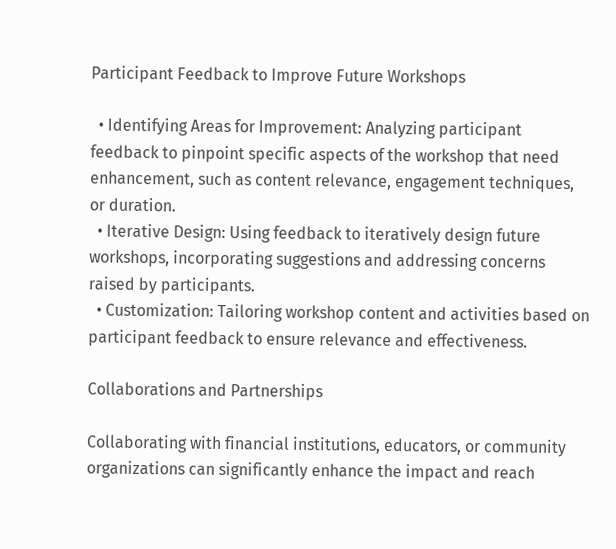Participant Feedback to Improve Future Workshops

  • Identifying Areas for Improvement: Analyzing participant feedback to pinpoint specific aspects of the workshop that need enhancement, such as content relevance, engagement techniques, or duration.
  • Iterative Design: Using feedback to iteratively design future workshops, incorporating suggestions and addressing concerns raised by participants.
  • Customization: Tailoring workshop content and activities based on participant feedback to ensure relevance and effectiveness.

Collaborations and Partnerships

Collaborating with financial institutions, educators, or community organizations can significantly enhance the impact and reach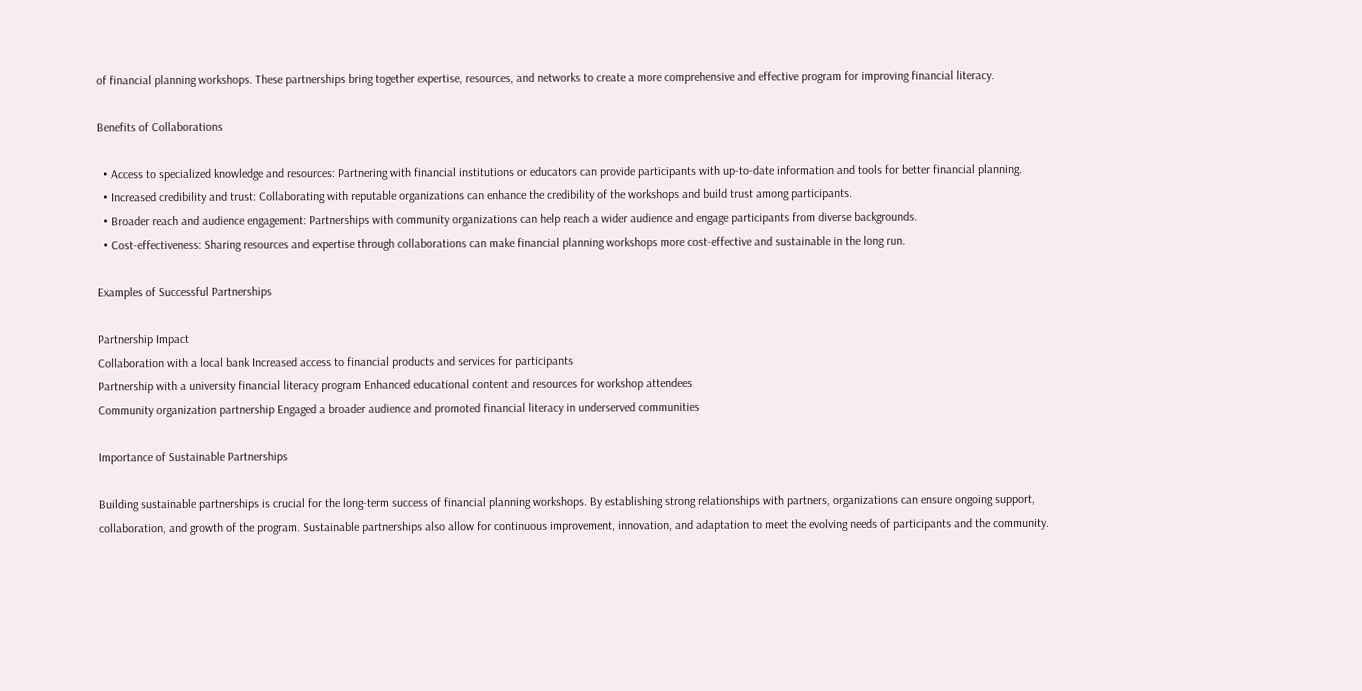of financial planning workshops. These partnerships bring together expertise, resources, and networks to create a more comprehensive and effective program for improving financial literacy.

Benefits of Collaborations

  • Access to specialized knowledge and resources: Partnering with financial institutions or educators can provide participants with up-to-date information and tools for better financial planning.
  • Increased credibility and trust: Collaborating with reputable organizations can enhance the credibility of the workshops and build trust among participants.
  • Broader reach and audience engagement: Partnerships with community organizations can help reach a wider audience and engage participants from diverse backgrounds.
  • Cost-effectiveness: Sharing resources and expertise through collaborations can make financial planning workshops more cost-effective and sustainable in the long run.

Examples of Successful Partnerships

Partnership Impact
Collaboration with a local bank Increased access to financial products and services for participants
Partnership with a university financial literacy program Enhanced educational content and resources for workshop attendees
Community organization partnership Engaged a broader audience and promoted financial literacy in underserved communities

Importance of Sustainable Partnerships

Building sustainable partnerships is crucial for the long-term success of financial planning workshops. By establishing strong relationships with partners, organizations can ensure ongoing support, collaboration, and growth of the program. Sustainable partnerships also allow for continuous improvement, innovation, and adaptation to meet the evolving needs of participants and the community.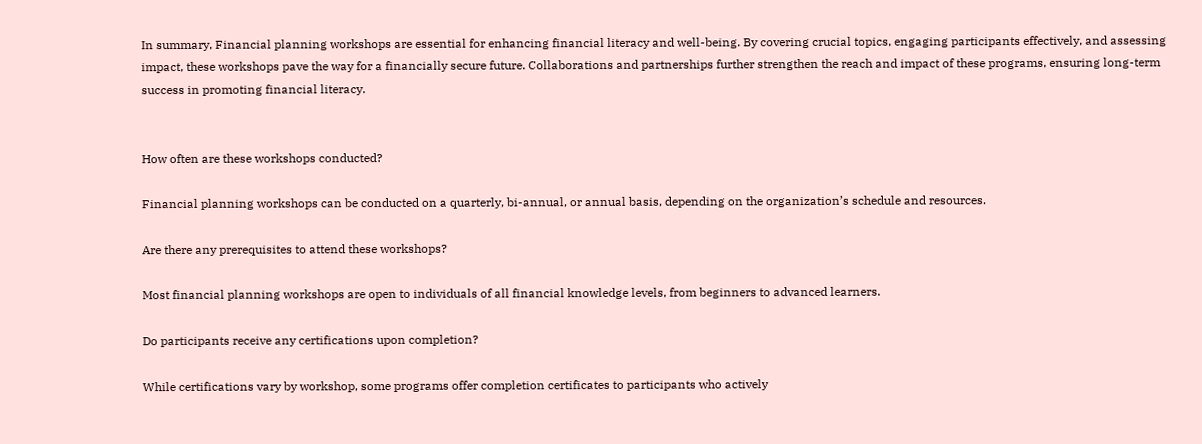In summary, Financial planning workshops are essential for enhancing financial literacy and well-being. By covering crucial topics, engaging participants effectively, and assessing impact, these workshops pave the way for a financially secure future. Collaborations and partnerships further strengthen the reach and impact of these programs, ensuring long-term success in promoting financial literacy.


How often are these workshops conducted?

Financial planning workshops can be conducted on a quarterly, bi-annual, or annual basis, depending on the organization’s schedule and resources.

Are there any prerequisites to attend these workshops?

Most financial planning workshops are open to individuals of all financial knowledge levels, from beginners to advanced learners.

Do participants receive any certifications upon completion?

While certifications vary by workshop, some programs offer completion certificates to participants who actively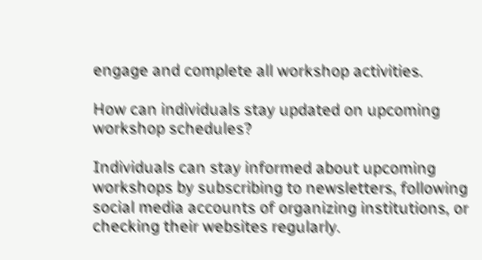engage and complete all workshop activities.

How can individuals stay updated on upcoming workshop schedules?

Individuals can stay informed about upcoming workshops by subscribing to newsletters, following social media accounts of organizing institutions, or checking their websites regularly.